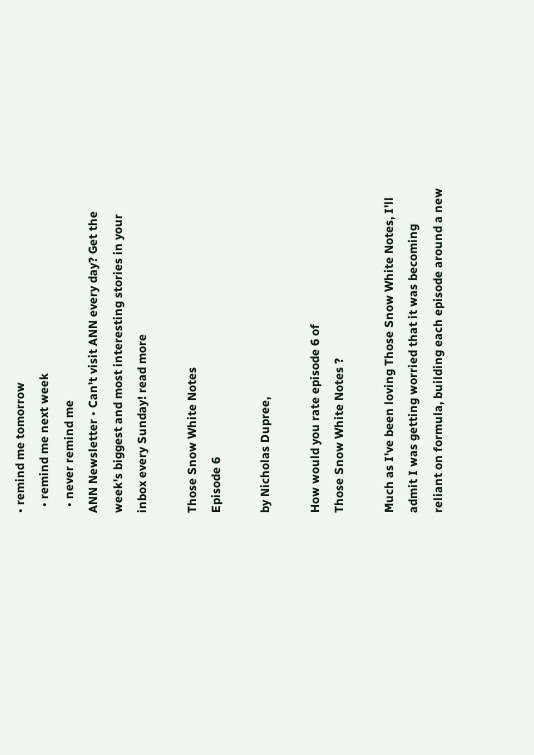• remind me tomorrow
  • remind me next week
  • never remind me
ANN Newsletter • Can't visit ANN every day? Get the week's biggest and most interesting stories in your inbox every Sunday! read more

Those Snow White Notes
Episode 6

by Nicholas Dupree,

How would you rate episode 6 of
Those Snow White Notes ?

Much as I've been loving Those Snow White Notes, I'll admit I was getting worried that it was becoming reliant on formula, building each episode around a new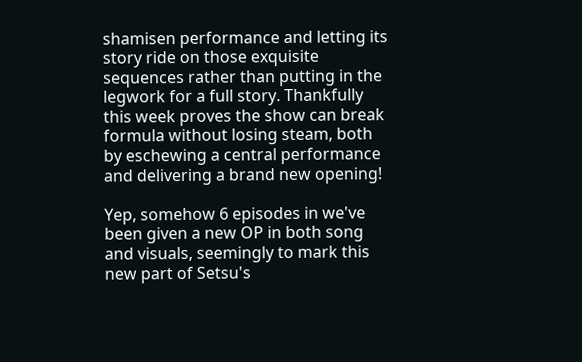shamisen performance and letting its story ride on those exquisite sequences rather than putting in the legwork for a full story. Thankfully this week proves the show can break formula without losing steam, both by eschewing a central performance and delivering a brand new opening!

Yep, somehow 6 episodes in we've been given a new OP in both song and visuals, seemingly to mark this new part of Setsu's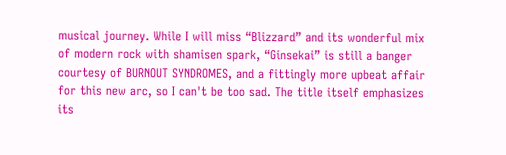musical journey. While I will miss “Blizzard” and its wonderful mix of modern rock with shamisen spark, “Ginsekai” is still a banger courtesy of BURNOUT SYNDROMES, and a fittingly more upbeat affair for this new arc, so I can't be too sad. The title itself emphasizes its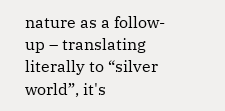nature as a follow-up – translating literally to “silver world”, it's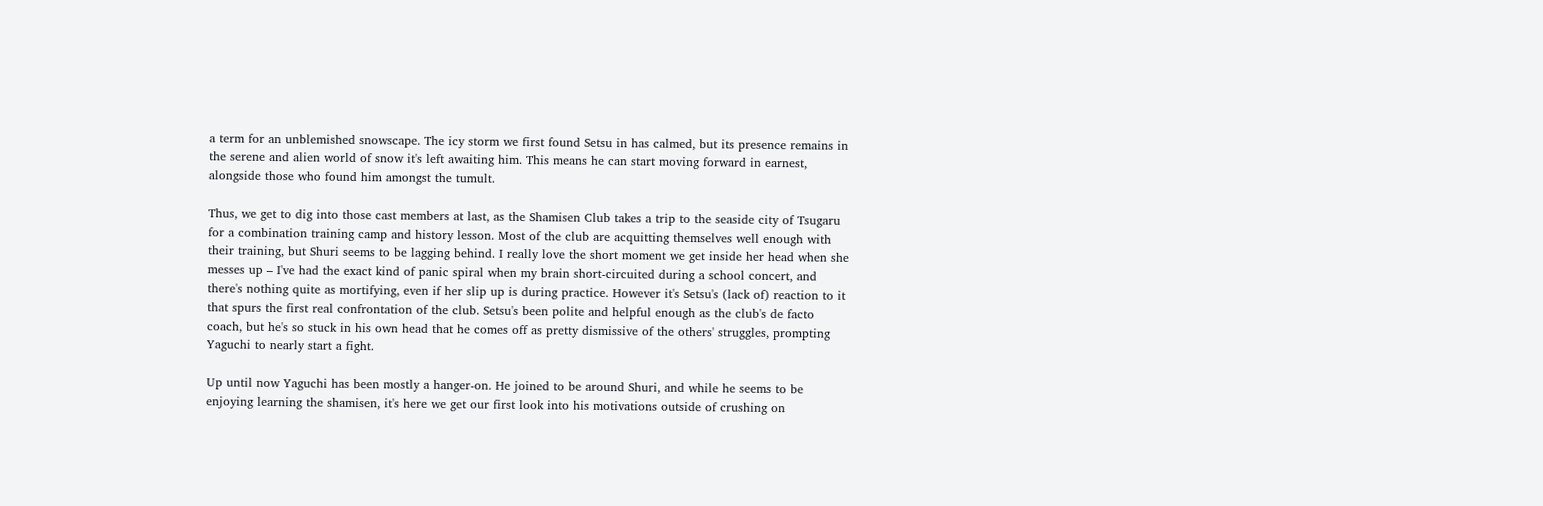a term for an unblemished snowscape. The icy storm we first found Setsu in has calmed, but its presence remains in the serene and alien world of snow it's left awaiting him. This means he can start moving forward in earnest, alongside those who found him amongst the tumult.

Thus, we get to dig into those cast members at last, as the Shamisen Club takes a trip to the seaside city of Tsugaru for a combination training camp and history lesson. Most of the club are acquitting themselves well enough with their training, but Shuri seems to be lagging behind. I really love the short moment we get inside her head when she messes up – I've had the exact kind of panic spiral when my brain short-circuited during a school concert, and there's nothing quite as mortifying, even if her slip up is during practice. However it's Setsu's (lack of) reaction to it that spurs the first real confrontation of the club. Setsu's been polite and helpful enough as the club's de facto coach, but he's so stuck in his own head that he comes off as pretty dismissive of the others' struggles, prompting Yaguchi to nearly start a fight.

Up until now Yaguchi has been mostly a hanger-on. He joined to be around Shuri, and while he seems to be enjoying learning the shamisen, it's here we get our first look into his motivations outside of crushing on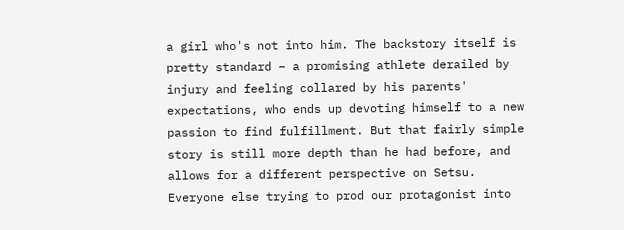a girl who's not into him. The backstory itself is pretty standard – a promising athlete derailed by injury and feeling collared by his parents' expectations, who ends up devoting himself to a new passion to find fulfillment. But that fairly simple story is still more depth than he had before, and allows for a different perspective on Setsu. Everyone else trying to prod our protagonist into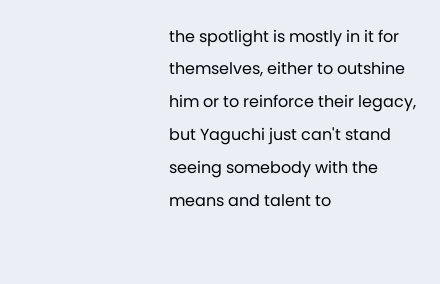the spotlight is mostly in it for themselves, either to outshine him or to reinforce their legacy, but Yaguchi just can't stand seeing somebody with the means and talent to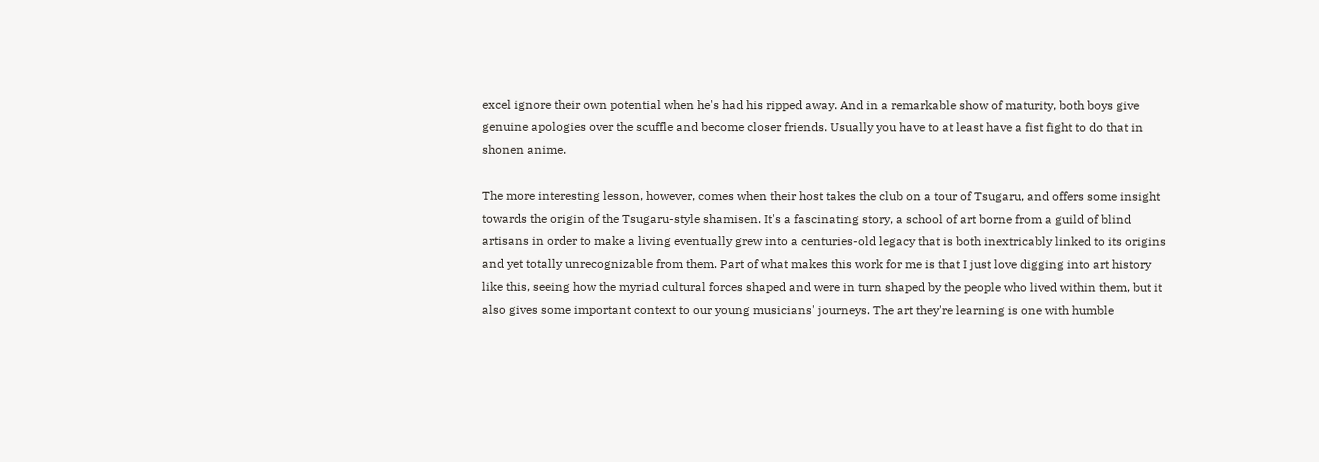excel ignore their own potential when he's had his ripped away. And in a remarkable show of maturity, both boys give genuine apologies over the scuffle and become closer friends. Usually you have to at least have a fist fight to do that in shonen anime.

The more interesting lesson, however, comes when their host takes the club on a tour of Tsugaru, and offers some insight towards the origin of the Tsugaru-style shamisen. It's a fascinating story, a school of art borne from a guild of blind artisans in order to make a living eventually grew into a centuries-old legacy that is both inextricably linked to its origins and yet totally unrecognizable from them. Part of what makes this work for me is that I just love digging into art history like this, seeing how the myriad cultural forces shaped and were in turn shaped by the people who lived within them, but it also gives some important context to our young musicians' journeys. The art they're learning is one with humble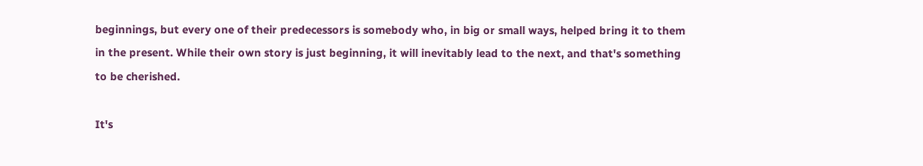beginnings, but every one of their predecessors is somebody who, in big or small ways, helped bring it to them in the present. While their own story is just beginning, it will inevitably lead to the next, and that's something to be cherished.

It's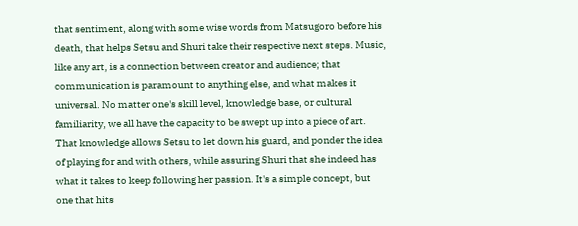that sentiment, along with some wise words from Matsugoro before his death, that helps Setsu and Shuri take their respective next steps. Music, like any art, is a connection between creator and audience; that communication is paramount to anything else, and what makes it universal. No matter one's skill level, knowledge base, or cultural familiarity, we all have the capacity to be swept up into a piece of art. That knowledge allows Setsu to let down his guard, and ponder the idea of playing for and with others, while assuring Shuri that she indeed has what it takes to keep following her passion. It's a simple concept, but one that hits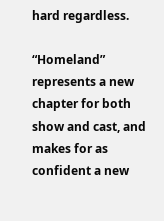hard regardless.

“Homeland” represents a new chapter for both show and cast, and makes for as confident a new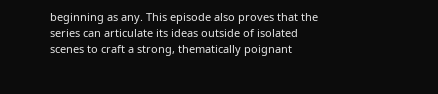beginning as any. This episode also proves that the series can articulate its ideas outside of isolated scenes to craft a strong, thematically poignant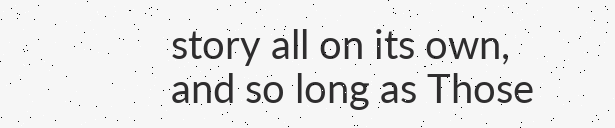story all on its own, and so long as Those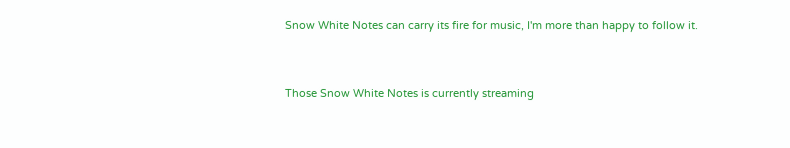Snow White Notes can carry its fire for music, I'm more than happy to follow it.


Those Snow White Notes is currently streaming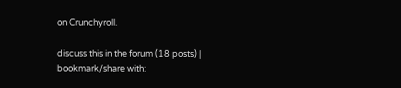on Crunchyroll.

discuss this in the forum (18 posts) |
bookmark/share with: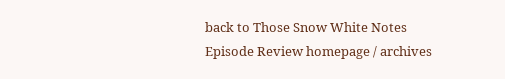back to Those Snow White Notes
Episode Review homepage / archives